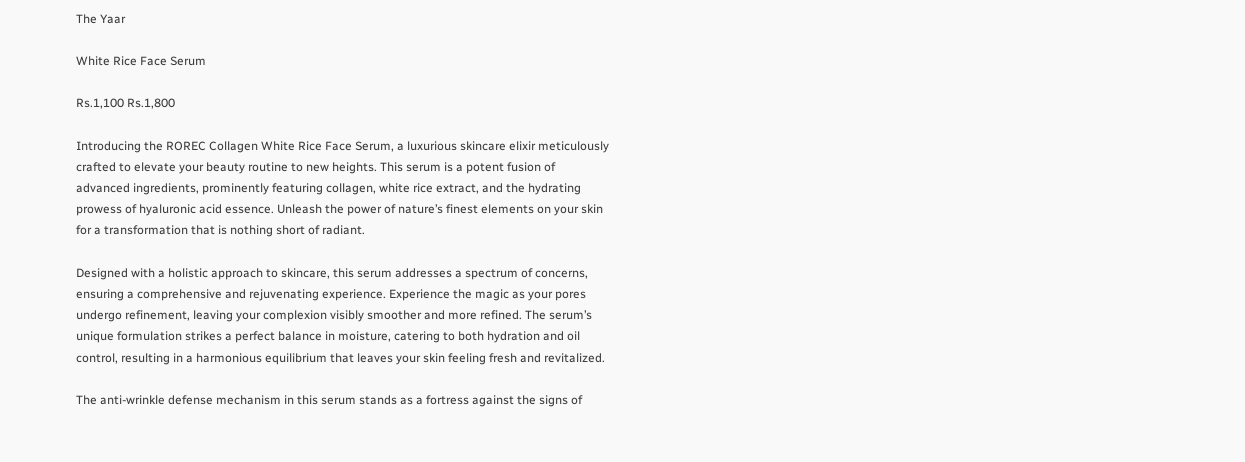The Yaar

White Rice Face Serum

Rs.1,100 Rs.1,800

Introducing the ROREC Collagen White Rice Face Serum, a luxurious skincare elixir meticulously crafted to elevate your beauty routine to new heights. This serum is a potent fusion of advanced ingredients, prominently featuring collagen, white rice extract, and the hydrating prowess of hyaluronic acid essence. Unleash the power of nature’s finest elements on your skin for a transformation that is nothing short of radiant.

Designed with a holistic approach to skincare, this serum addresses a spectrum of concerns, ensuring a comprehensive and rejuvenating experience. Experience the magic as your pores undergo refinement, leaving your complexion visibly smoother and more refined. The serum’s unique formulation strikes a perfect balance in moisture, catering to both hydration and oil control, resulting in a harmonious equilibrium that leaves your skin feeling fresh and revitalized.

The anti-wrinkle defense mechanism in this serum stands as a fortress against the signs of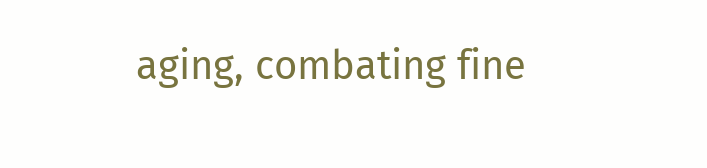aging, combating fine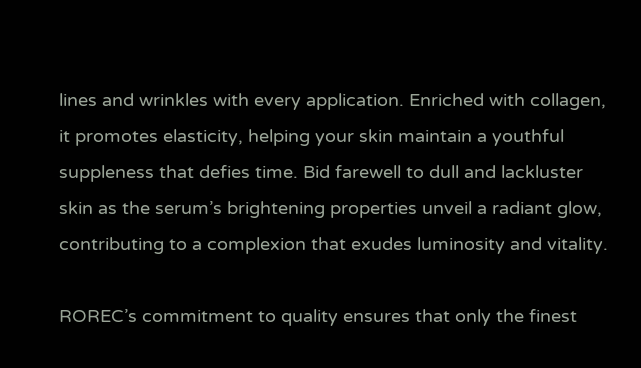lines and wrinkles with every application. Enriched with collagen, it promotes elasticity, helping your skin maintain a youthful suppleness that defies time. Bid farewell to dull and lackluster skin as the serum’s brightening properties unveil a radiant glow, contributing to a complexion that exudes luminosity and vitality.

ROREC’s commitment to quality ensures that only the finest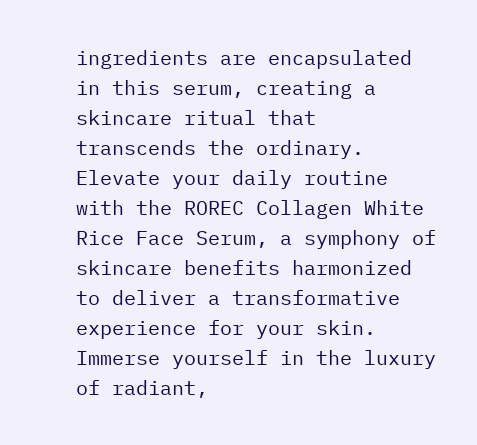ingredients are encapsulated in this serum, creating a skincare ritual that transcends the ordinary. Elevate your daily routine with the ROREC Collagen White Rice Face Serum, a symphony of skincare benefits harmonized to deliver a transformative experience for your skin. Immerse yourself in the luxury of radiant,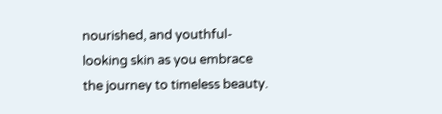nourished, and youthful-looking skin as you embrace the journey to timeless beauty.